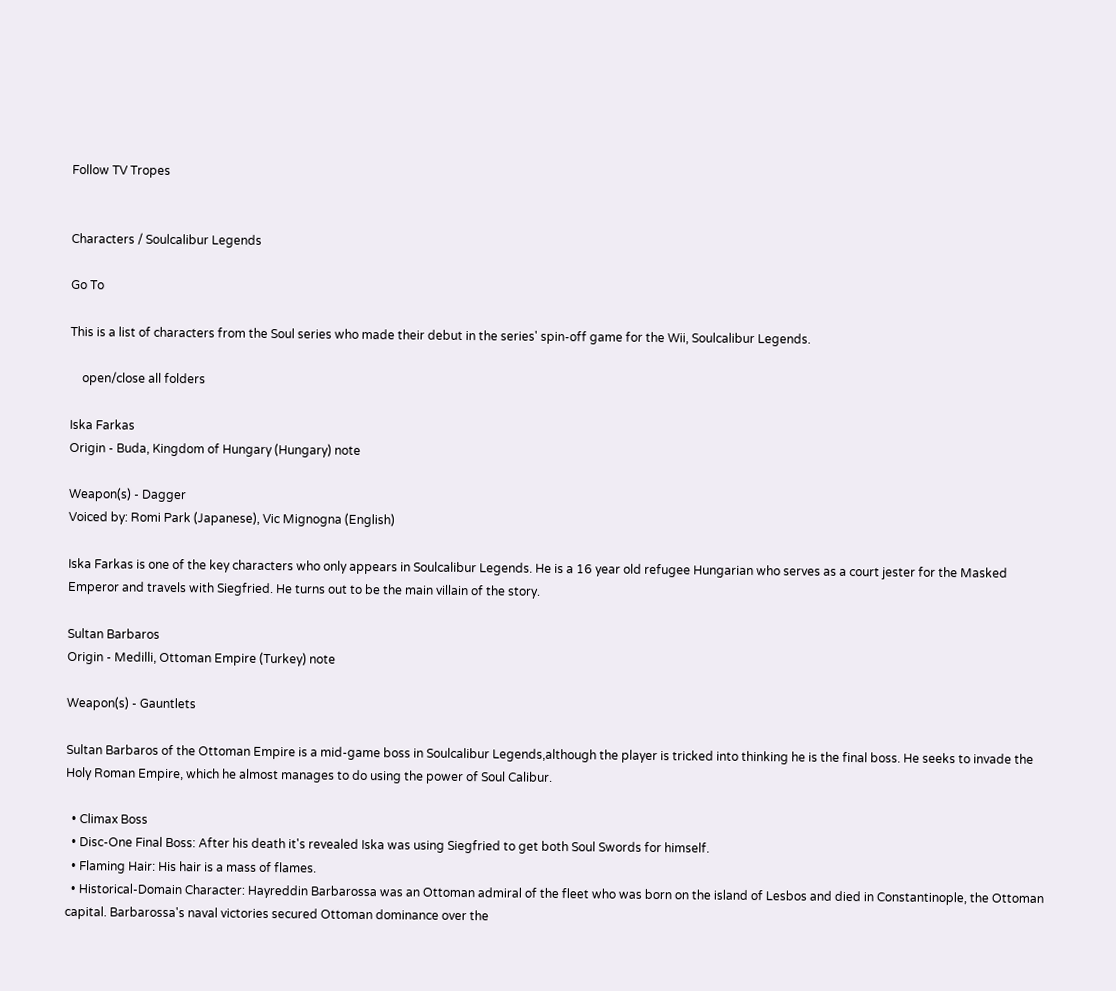Follow TV Tropes


Characters / Soulcalibur Legends

Go To

This is a list of characters from the Soul series who made their debut in the series' spin-off game for the Wii, Soulcalibur Legends.

    open/close all folders

Iska Farkas
Origin - Buda, Kingdom of Hungary (Hungary) note

Weapon(s) - Dagger
Voiced by: Romi Park (Japanese), Vic Mignogna (English)

Iska Farkas is one of the key characters who only appears in Soulcalibur Legends. He is a 16 year old refugee Hungarian who serves as a court jester for the Masked Emperor and travels with Siegfried. He turns out to be the main villain of the story.

Sultan Barbaros
Origin - Medilli, Ottoman Empire (Turkey) note

Weapon(s) - Gauntlets

Sultan Barbaros of the Ottoman Empire is a mid-game boss in Soulcalibur Legends,although the player is tricked into thinking he is the final boss. He seeks to invade the Holy Roman Empire, which he almost manages to do using the power of Soul Calibur.

  • Climax Boss
  • Disc-One Final Boss: After his death it's revealed Iska was using Siegfried to get both Soul Swords for himself.
  • Flaming Hair: His hair is a mass of flames.
  • Historical-Domain Character: Hayreddin Barbarossa was an Ottoman admiral of the fleet who was born on the island of Lesbos and died in Constantinople, the Ottoman capital. Barbarossa's naval victories secured Ottoman dominance over the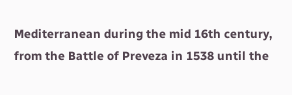Mediterranean during the mid 16th century, from the Battle of Preveza in 1538 until the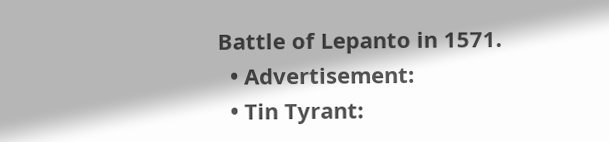Battle of Lepanto in 1571.
  • Advertisement:
  • Tin Tyrant: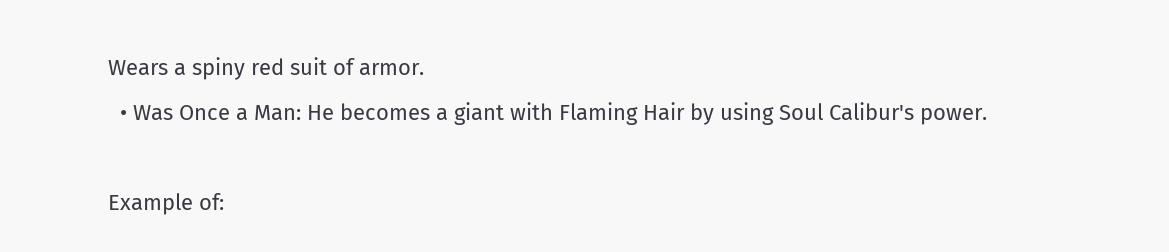Wears a spiny red suit of armor.
  • Was Once a Man: He becomes a giant with Flaming Hair by using Soul Calibur's power.

Example of: